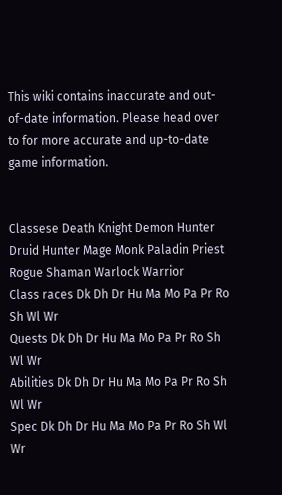This wiki contains inaccurate and out-of-date information. Please head over to for more accurate and up-to-date game information.


Classese Death Knight Demon Hunter Druid Hunter Mage Monk Paladin Priest Rogue Shaman Warlock Warrior
Class races Dk Dh Dr Hu Ma Mo Pa Pr Ro Sh Wl Wr
Quests Dk Dh Dr Hu Ma Mo Pa Pr Ro Sh Wl Wr
Abilities Dk Dh Dr Hu Ma Mo Pa Pr Ro Sh Wl Wr
Spec Dk Dh Dr Hu Ma Mo Pa Pr Ro Sh Wl Wr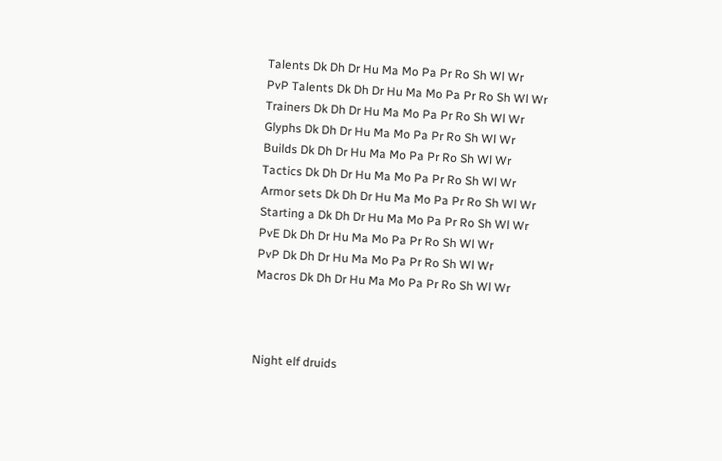Talents Dk Dh Dr Hu Ma Mo Pa Pr Ro Sh Wl Wr
PvP Talents Dk Dh Dr Hu Ma Mo Pa Pr Ro Sh Wl Wr
Trainers Dk Dh Dr Hu Ma Mo Pa Pr Ro Sh Wl Wr
Glyphs Dk Dh Dr Hu Ma Mo Pa Pr Ro Sh Wl Wr
Builds Dk Dh Dr Hu Ma Mo Pa Pr Ro Sh Wl Wr
Tactics Dk Dh Dr Hu Ma Mo Pa Pr Ro Sh Wl Wr
Armor sets Dk Dh Dr Hu Ma Mo Pa Pr Ro Sh Wl Wr
Starting a Dk Dh Dr Hu Ma Mo Pa Pr Ro Sh Wl Wr
PvE Dk Dh Dr Hu Ma Mo Pa Pr Ro Sh Wl Wr
PvP Dk Dh Dr Hu Ma Mo Pa Pr Ro Sh Wl Wr
Macros Dk Dh Dr Hu Ma Mo Pa Pr Ro Sh Wl Wr



Night elf druids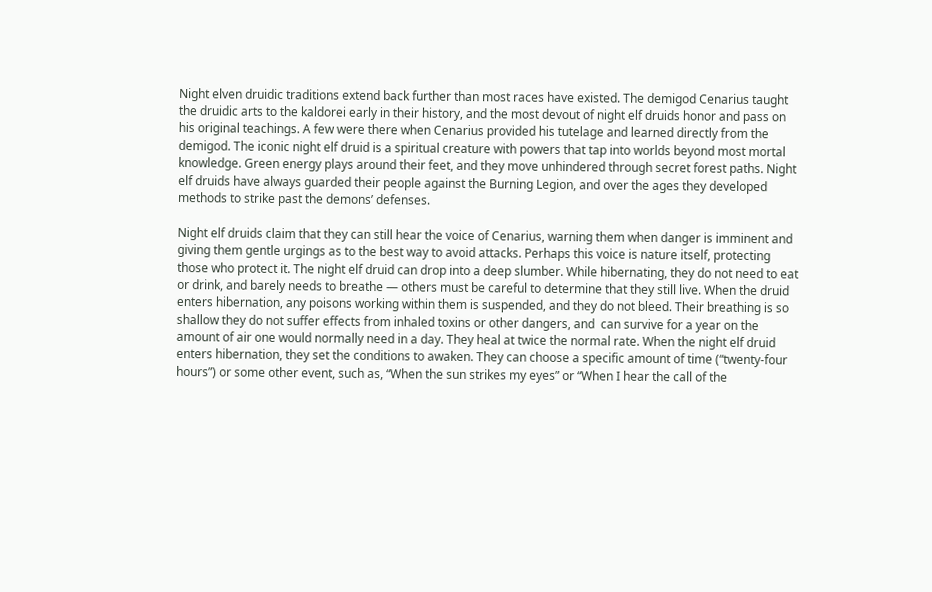Night elven druidic traditions extend back further than most races have existed. The demigod Cenarius taught the druidic arts to the kaldorei early in their history, and the most devout of night elf druids honor and pass on his original teachings. A few were there when Cenarius provided his tutelage and learned directly from the demigod. The iconic night elf druid is a spiritual creature with powers that tap into worlds beyond most mortal knowledge. Green energy plays around their feet, and they move unhindered through secret forest paths. Night elf druids have always guarded their people against the Burning Legion, and over the ages they developed methods to strike past the demons’ defenses.

Night elf druids claim that they can still hear the voice of Cenarius, warning them when danger is imminent and giving them gentle urgings as to the best way to avoid attacks. Perhaps this voice is nature itself, protecting those who protect it. The night elf druid can drop into a deep slumber. While hibernating, they do not need to eat or drink, and barely needs to breathe — others must be careful to determine that they still live. When the druid enters hibernation, any poisons working within them is suspended, and they do not bleed. Their breathing is so shallow they do not suffer effects from inhaled toxins or other dangers, and  can survive for a year on the amount of air one would normally need in a day. They heal at twice the normal rate. When the night elf druid enters hibernation, they set the conditions to awaken. They can choose a specific amount of time (“twenty-four hours”) or some other event, such as, “When the sun strikes my eyes” or “When I hear the call of the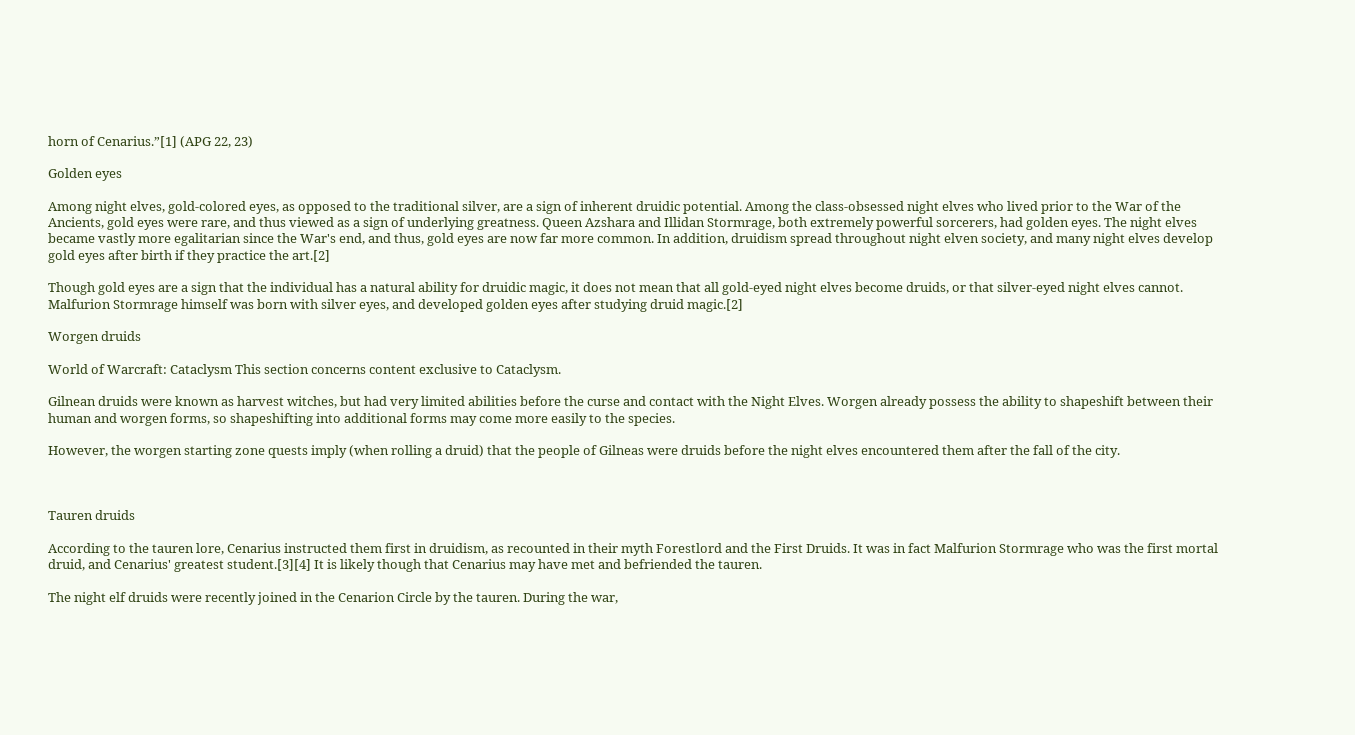horn of Cenarius.”[1] (APG 22, 23)

Golden eyes

Among night elves, gold-colored eyes, as opposed to the traditional silver, are a sign of inherent druidic potential. Among the class-obsessed night elves who lived prior to the War of the Ancients, gold eyes were rare, and thus viewed as a sign of underlying greatness. Queen Azshara and Illidan Stormrage, both extremely powerful sorcerers, had golden eyes. The night elves became vastly more egalitarian since the War's end, and thus, gold eyes are now far more common. In addition, druidism spread throughout night elven society, and many night elves develop gold eyes after birth if they practice the art.[2]

Though gold eyes are a sign that the individual has a natural ability for druidic magic, it does not mean that all gold-eyed night elves become druids, or that silver-eyed night elves cannot. Malfurion Stormrage himself was born with silver eyes, and developed golden eyes after studying druid magic.[2]

Worgen druids

World of Warcraft: Cataclysm This section concerns content exclusive to Cataclysm.

Gilnean druids were known as harvest witches, but had very limited abilities before the curse and contact with the Night Elves. Worgen already possess the ability to shapeshift between their human and worgen forms, so shapeshifting into additional forms may come more easily to the species.

However, the worgen starting zone quests imply (when rolling a druid) that the people of Gilneas were druids before the night elves encountered them after the fall of the city.



Tauren druids

According to the tauren lore, Cenarius instructed them first in druidism, as recounted in their myth Forestlord and the First Druids. It was in fact Malfurion Stormrage who was the first mortal druid, and Cenarius' greatest student.[3][4] It is likely though that Cenarius may have met and befriended the tauren.

The night elf druids were recently joined in the Cenarion Circle by the tauren. During the war,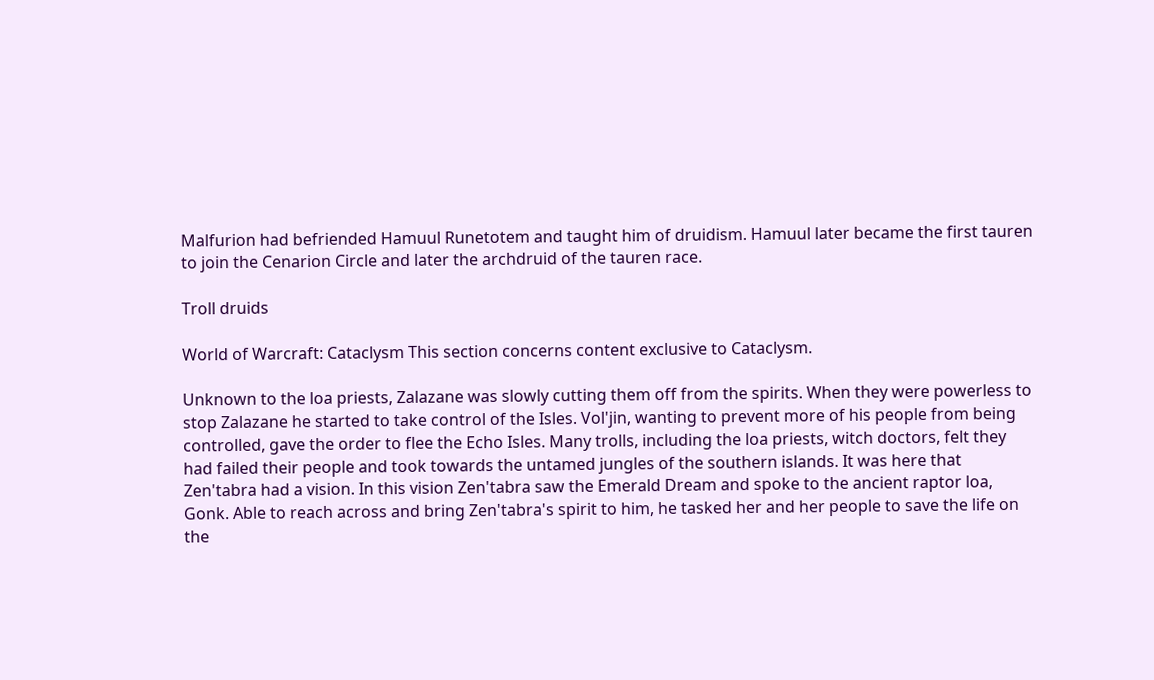Malfurion had befriended Hamuul Runetotem and taught him of druidism. Hamuul later became the first tauren to join the Cenarion Circle and later the archdruid of the tauren race.

Troll druids

World of Warcraft: Cataclysm This section concerns content exclusive to Cataclysm.

Unknown to the loa priests, Zalazane was slowly cutting them off from the spirits. When they were powerless to stop Zalazane he started to take control of the Isles. Vol'jin, wanting to prevent more of his people from being controlled, gave the order to flee the Echo Isles. Many trolls, including the loa priests, witch doctors, felt they had failed their people and took towards the untamed jungles of the southern islands. It was here that Zen'tabra had a vision. In this vision Zen'tabra saw the Emerald Dream and spoke to the ancient raptor loa, Gonk. Able to reach across and bring Zen'tabra's spirit to him, he tasked her and her people to save the life on the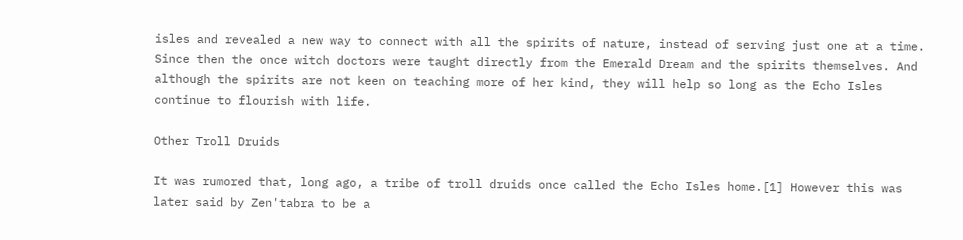isles and revealed a new way to connect with all the spirits of nature, instead of serving just one at a time. Since then the once witch doctors were taught directly from the Emerald Dream and the spirits themselves. And although the spirits are not keen on teaching more of her kind, they will help so long as the Echo Isles continue to flourish with life.

Other Troll Druids

It was rumored that, long ago, a tribe of troll druids once called the Echo Isles home.[1] However this was later said by Zen'tabra to be a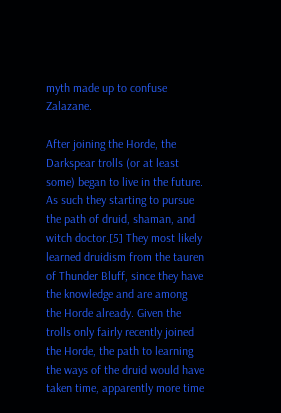myth made up to confuse Zalazane.

After joining the Horde, the Darkspear trolls (or at least some) began to live in the future. As such they starting to pursue the path of druid, shaman, and witch doctor.[5] They most likely learned druidism from the tauren of Thunder Bluff, since they have the knowledge and are among the Horde already. Given the trolls only fairly recently joined the Horde, the path to learning the ways of the druid would have taken time, apparently more time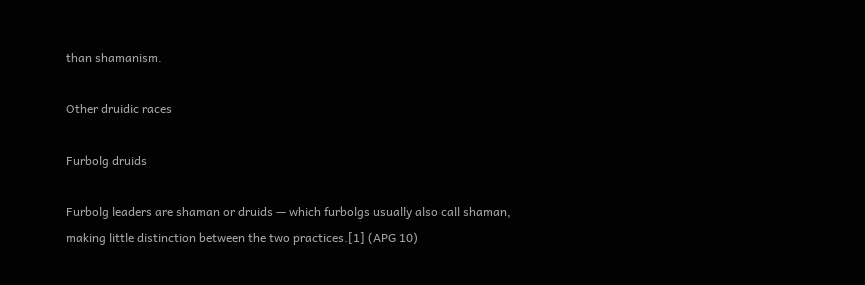than shamanism.

Other druidic races

Furbolg druids

Furbolg leaders are shaman or druids — which furbolgs usually also call shaman, making little distinction between the two practices.[1] (APG 10)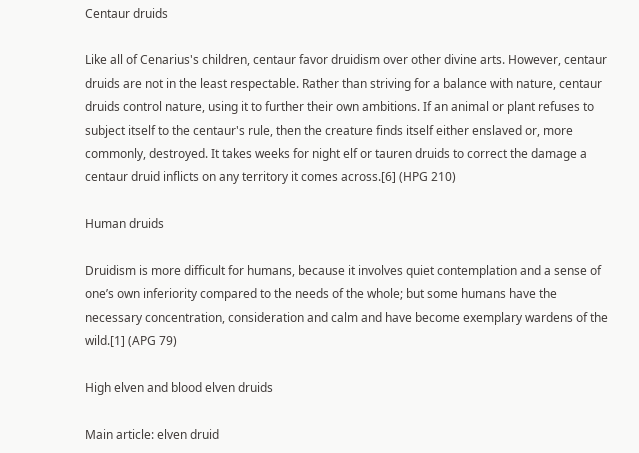Centaur druids

Like all of Cenarius's children, centaur favor druidism over other divine arts. However, centaur druids are not in the least respectable. Rather than striving for a balance with nature, centaur druids control nature, using it to further their own ambitions. If an animal or plant refuses to subject itself to the centaur's rule, then the creature finds itself either enslaved or, more commonly, destroyed. It takes weeks for night elf or tauren druids to correct the damage a centaur druid inflicts on any territory it comes across.[6] (HPG 210)

Human druids

Druidism is more difficult for humans, because it involves quiet contemplation and a sense of one’s own inferiority compared to the needs of the whole; but some humans have the necessary concentration, consideration and calm and have become exemplary wardens of the wild.[1] (APG 79)

High elven and blood elven druids

Main article: elven druid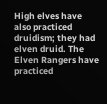High elves have also practiced druidism; they had elven druid. The Elven Rangers have practiced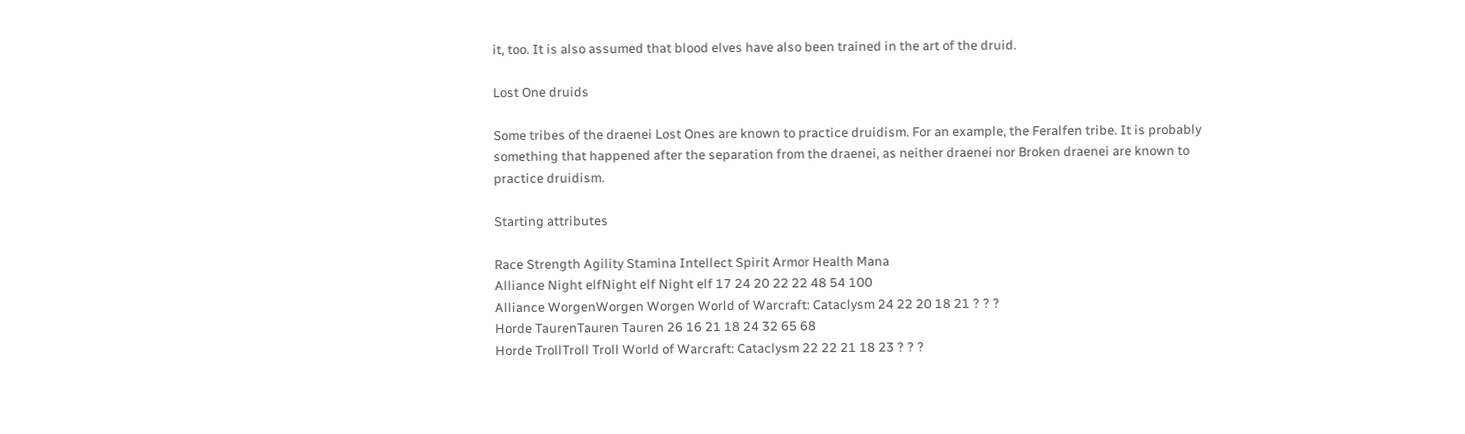it, too. It is also assumed that blood elves have also been trained in the art of the druid.

Lost One druids

Some tribes of the draenei Lost Ones are known to practice druidism. For an example, the Feralfen tribe. It is probably something that happened after the separation from the draenei, as neither draenei nor Broken draenei are known to practice druidism.

Starting attributes

Race Strength Agility Stamina Intellect Spirit Armor Health Mana
Alliance Night elfNight elf Night elf 17 24 20 22 22 48 54 100
Alliance WorgenWorgen Worgen World of Warcraft: Cataclysm 24 22 20 18 21 ? ? ?
Horde TaurenTauren Tauren 26 16 21 18 24 32 65 68
Horde TrollTroll Troll World of Warcraft: Cataclysm 22 22 21 18 23 ? ? ?